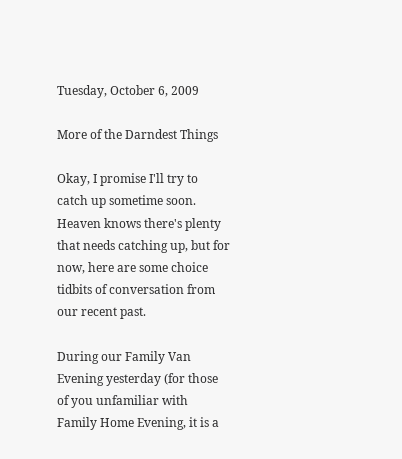Tuesday, October 6, 2009

More of the Darndest Things

Okay, I promise I'll try to catch up sometime soon. Heaven knows there's plenty that needs catching up, but for now, here are some choice tidbits of conversation from our recent past.

During our Family Van Evening yesterday (for those of you unfamiliar with Family Home Evening, it is a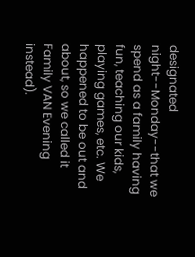designated night--Monday--that we spend as a family having fun, teaching our kids, playing games, etc. We happened to be out and about, so we called it Family VAN Evening instead).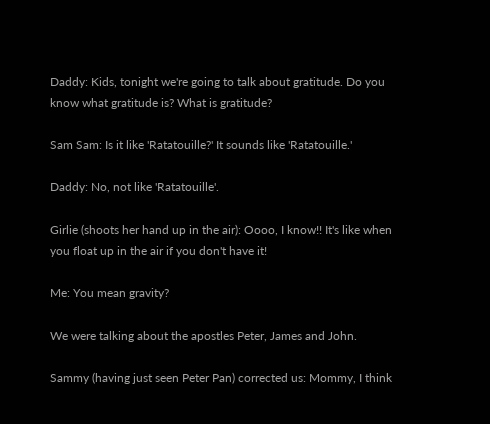Daddy: Kids, tonight we're going to talk about gratitude. Do you know what gratitude is? What is gratitude?

Sam Sam: Is it like 'Ratatouille?' It sounds like 'Ratatouille.'

Daddy: No, not like 'Ratatouille'.

Girlie (shoots her hand up in the air): Oooo, I know!! It's like when you float up in the air if you don't have it!

Me: You mean gravity?

We were talking about the apostles Peter, James and John.

Sammy (having just seen Peter Pan) corrected us: Mommy, I think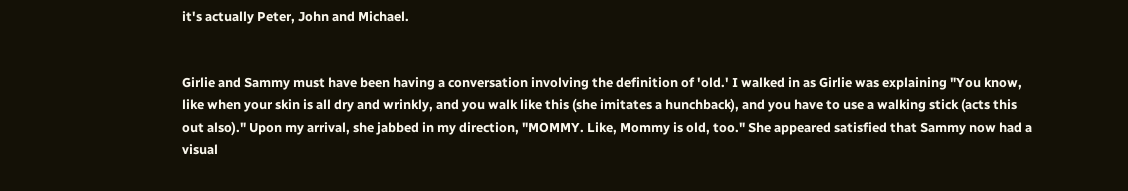it's actually Peter, John and Michael.


Girlie and Sammy must have been having a conversation involving the definition of 'old.' I walked in as Girlie was explaining "You know, like when your skin is all dry and wrinkly, and you walk like this (she imitates a hunchback), and you have to use a walking stick (acts this out also)." Upon my arrival, she jabbed in my direction, "MOMMY. Like, Mommy is old, too." She appeared satisfied that Sammy now had a visual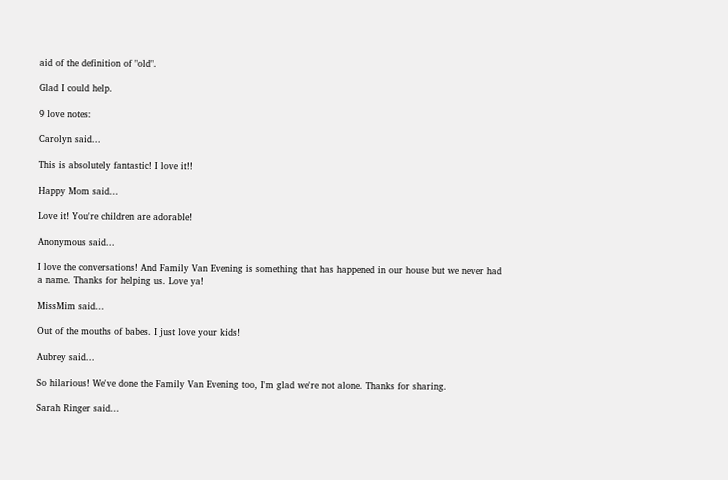aid of the definition of "old".

Glad I could help.

9 love notes:

Carolyn said...

This is absolutely fantastic! I love it!!

Happy Mom said...

Love it! You're children are adorable!

Anonymous said...

I love the conversations! And Family Van Evening is something that has happened in our house but we never had a name. Thanks for helping us. Love ya!

MissMim said...

Out of the mouths of babes. I just love your kids!

Aubrey said...

So hilarious! We've done the Family Van Evening too, I'm glad we're not alone. Thanks for sharing.

Sarah Ringer said...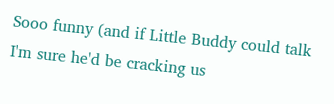Sooo funny (and if Little Buddy could talk I'm sure he'd be cracking us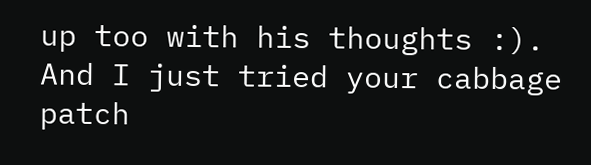up too with his thoughts :). And I just tried your cabbage patch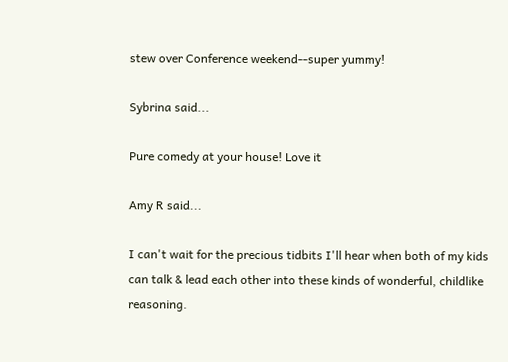stew over Conference weekend--super yummy!

Sybrina said...

Pure comedy at your house! Love it

Amy R said...

I can't wait for the precious tidbits I'll hear when both of my kids can talk & lead each other into these kinds of wonderful, childlike reasoning.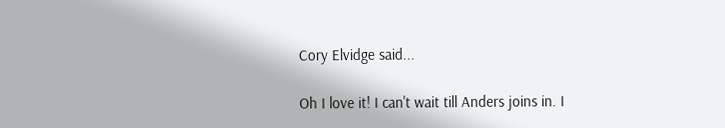Cory Elvidge said...

Oh I love it! I can't wait till Anders joins in. I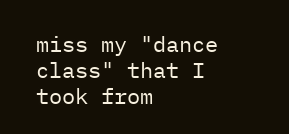miss my "dance class" that I took from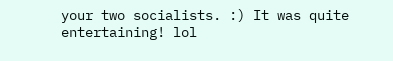your two socialists. :) It was quite entertaining! lol